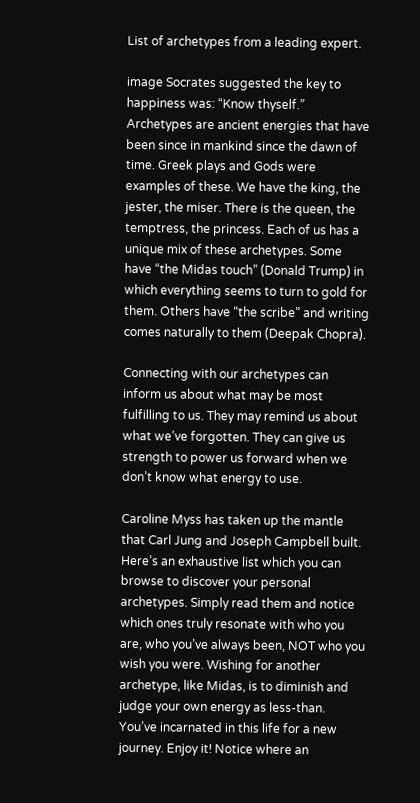List of archetypes from a leading expert.

image Socrates suggested the key to happiness was: “Know thyself.” Archetypes are ancient energies that have been since in mankind since the dawn of time. Greek plays and Gods were examples of these. We have the king, the jester, the miser. There is the queen, the temptress, the princess. Each of us has a unique mix of these archetypes. Some have “the Midas touch” (Donald Trump) in which everything seems to turn to gold for them. Others have “the scribe” and writing comes naturally to them (Deepak Chopra).

Connecting with our archetypes can inform us about what may be most fulfilling to us. They may remind us about what we’ve forgotten. They can give us strength to power us forward when we don’t know what energy to use.

Caroline Myss has taken up the mantle that Carl Jung and Joseph Campbell built. Here’s an exhaustive list which you can browse to discover your personal archetypes. Simply read them and notice which ones truly resonate with who you are, who you’ve always been, NOT who you wish you were. Wishing for another archetype, like Midas, is to diminish and judge your own energy as less-than. You’ve incarnated in this life for a new journey. Enjoy it! Notice where an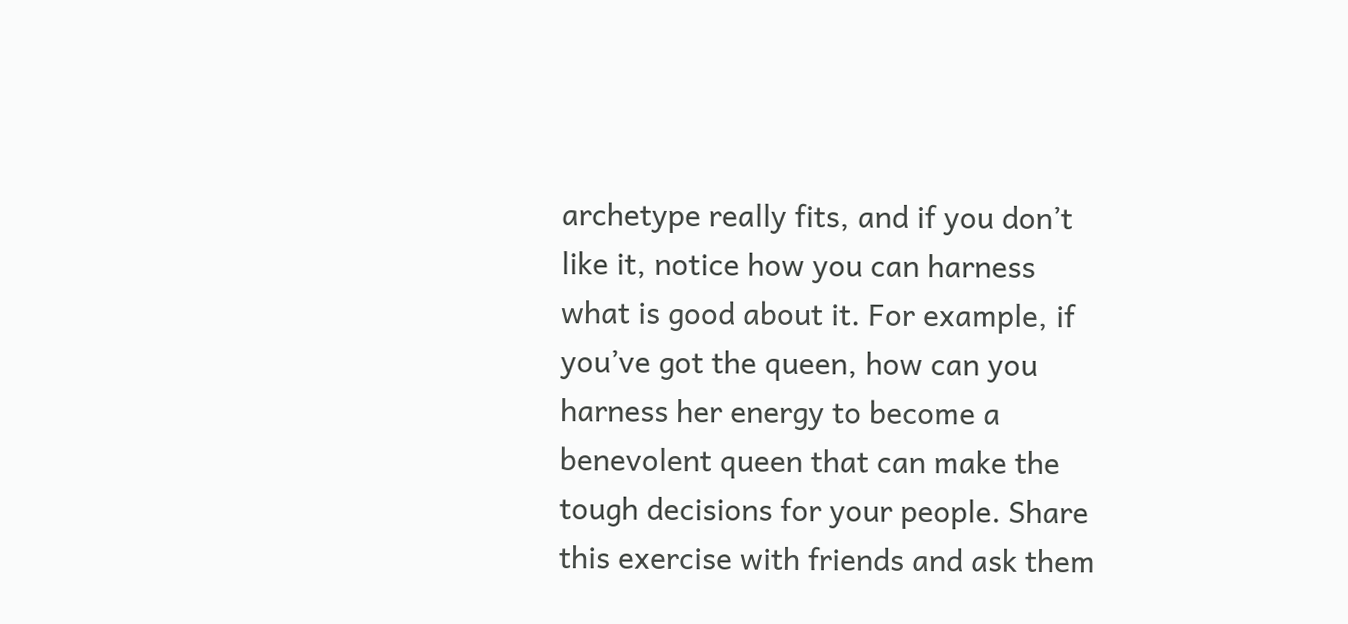archetype really fits, and if you don’t like it, notice how you can harness what is good about it. For example, if you’ve got the queen, how can you harness her energy to become a benevolent queen that can make the tough decisions for your people. Share this exercise with friends and ask them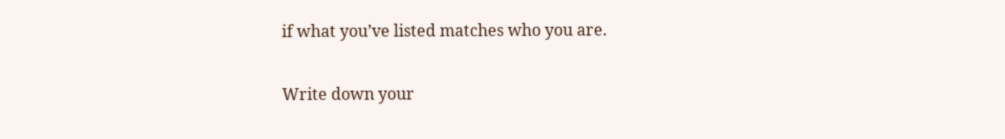if what you’ve listed matches who you are.

Write down your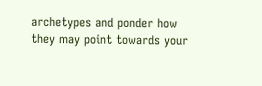archetypes and ponder how they may point towards your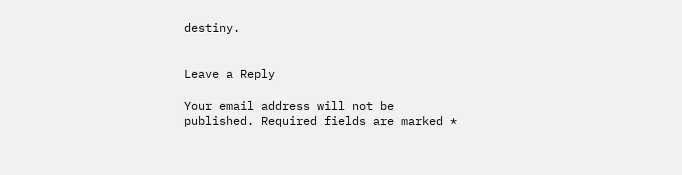destiny.


Leave a Reply

Your email address will not be published. Required fields are marked *